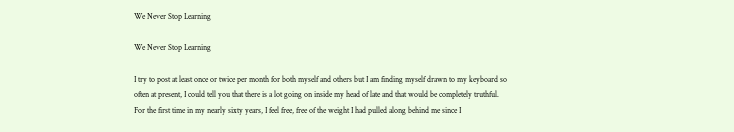We Never Stop Learning

We Never Stop Learning

I try to post at least once or twice per month for both myself and others but I am finding myself drawn to my keyboard so often at present, I could tell you that there is a lot going on inside my head of late and that would be completely truthful. For the first time in my nearly sixty years, I feel free, free of the weight I had pulled along behind me since I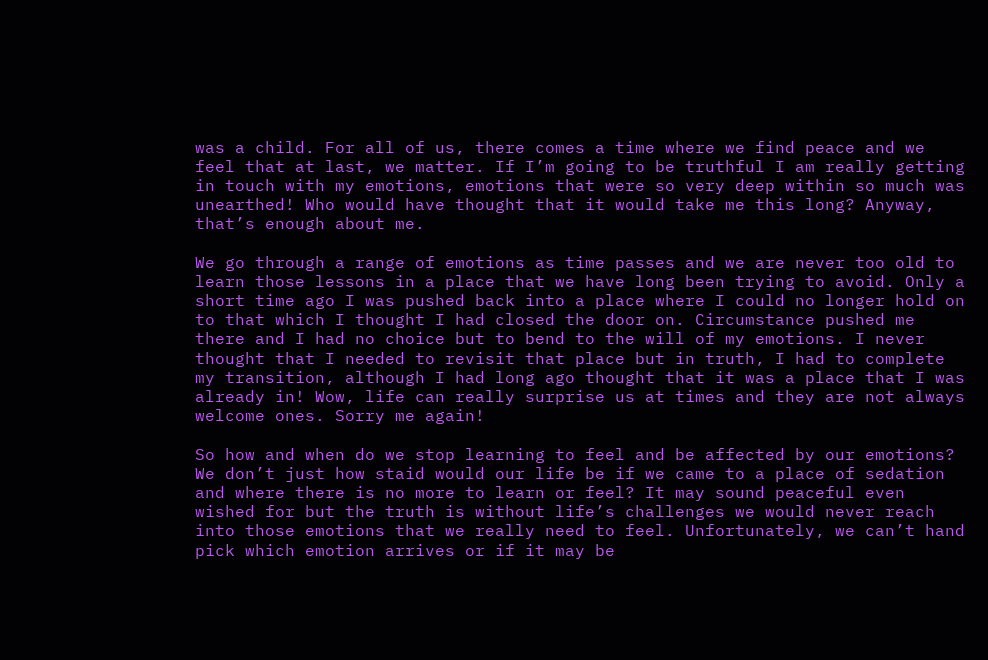was a child. For all of us, there comes a time where we find peace and we feel that at last, we matter. If I’m going to be truthful I am really getting in touch with my emotions, emotions that were so very deep within so much was unearthed! Who would have thought that it would take me this long? Anyway, that’s enough about me.

We go through a range of emotions as time passes and we are never too old to learn those lessons in a place that we have long been trying to avoid. Only a short time ago I was pushed back into a place where I could no longer hold on to that which I thought I had closed the door on. Circumstance pushed me there and I had no choice but to bend to the will of my emotions. I never thought that I needed to revisit that place but in truth, I had to complete my transition, although I had long ago thought that it was a place that I was already in! Wow, life can really surprise us at times and they are not always welcome ones. Sorry me again!

So how and when do we stop learning to feel and be affected by our emotions? We don’t just how staid would our life be if we came to a place of sedation and where there is no more to learn or feel? It may sound peaceful even wished for but the truth is without life’s challenges we would never reach into those emotions that we really need to feel. Unfortunately, we can’t hand pick which emotion arrives or if it may be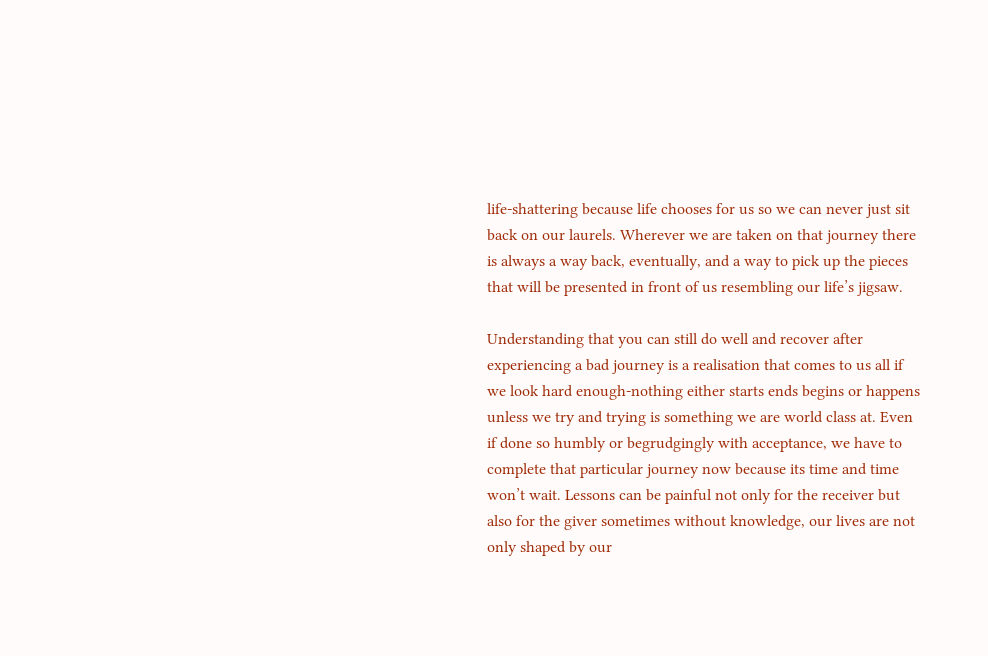life-shattering because life chooses for us so we can never just sit back on our laurels. Wherever we are taken on that journey there is always a way back, eventually, and a way to pick up the pieces that will be presented in front of us resembling our life’s jigsaw.

Understanding that you can still do well and recover after experiencing a bad journey is a realisation that comes to us all if we look hard enough-nothing either starts ends begins or happens unless we try and trying is something we are world class at. Even if done so humbly or begrudgingly with acceptance, we have to complete that particular journey now because its time and time won’t wait. Lessons can be painful not only for the receiver but also for the giver sometimes without knowledge, our lives are not only shaped by our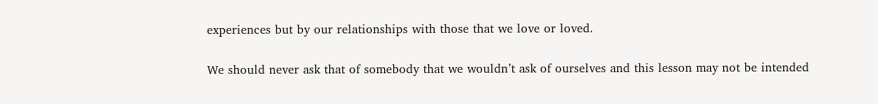experiences but by our relationships with those that we love or loved.

We should never ask that of somebody that we wouldn’t ask of ourselves and this lesson may not be intended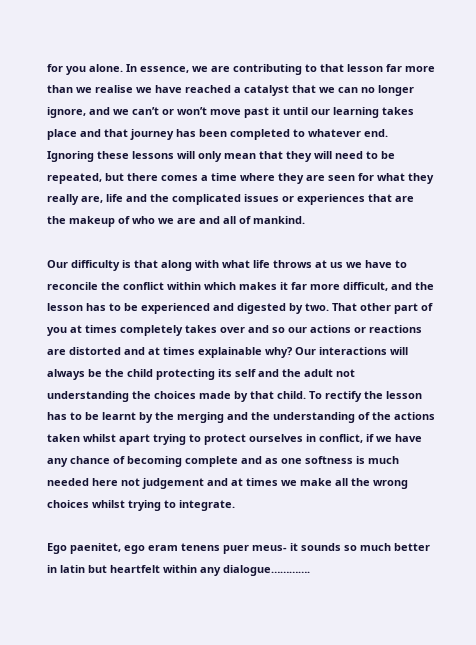for you alone. In essence, we are contributing to that lesson far more than we realise we have reached a catalyst that we can no longer ignore, and we can’t or won’t move past it until our learning takes place and that journey has been completed to whatever end. Ignoring these lessons will only mean that they will need to be repeated, but there comes a time where they are seen for what they really are, life and the complicated issues or experiences that are the makeup of who we are and all of mankind.

Our difficulty is that along with what life throws at us we have to reconcile the conflict within which makes it far more difficult, and the lesson has to be experienced and digested by two. That other part of you at times completely takes over and so our actions or reactions are distorted and at times explainable why? Our interactions will always be the child protecting its self and the adult not understanding the choices made by that child. To rectify the lesson has to be learnt by the merging and the understanding of the actions taken whilst apart trying to protect ourselves in conflict, if we have any chance of becoming complete and as one softness is much needed here not judgement and at times we make all the wrong choices whilst trying to integrate.

Ego paenitet, ego eram tenens puer meus- it sounds so much better in latin but heartfelt within any dialogue………….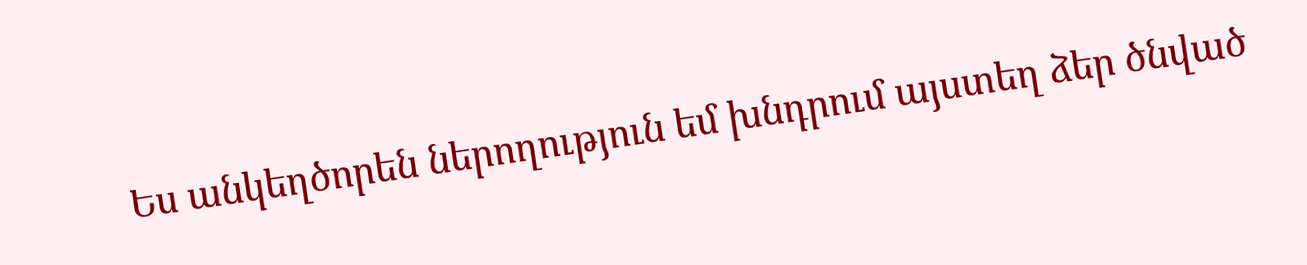Ես անկեղծորեն ներողություն եմ խնդրում այստեղ ձեր ծնված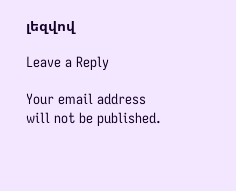լեզվով

Leave a Reply

Your email address will not be published.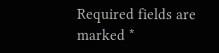Required fields are marked *